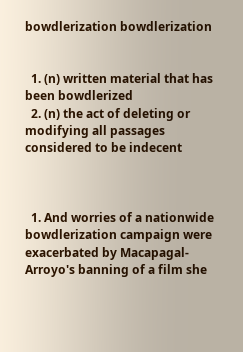bowdlerization bowdlerization


  1. (n) written material that has been bowdlerized
  2. (n) the act of deleting or modifying all passages considered to be indecent



  1. And worries of a nationwide bowdlerization campaign were exacerbated by Macapagal-Arroyo's banning of a film she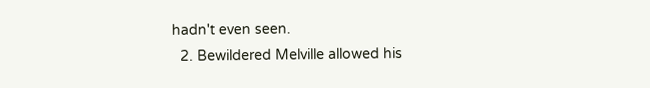hadn't even seen.
  2. Bewildered Melville allowed his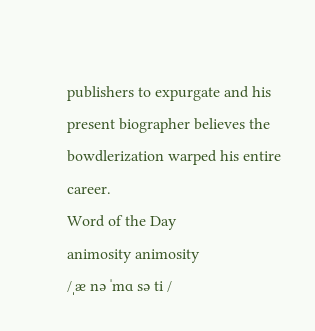publishers to expurgate and his present biographer believes the bowdlerization warped his entire career.
Word of the Day
animosity animosity
/ˌæ nə ˈmɑ sə ti /